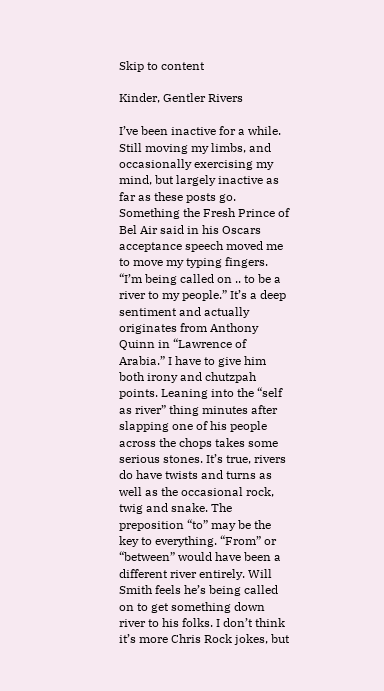Skip to content

Kinder, Gentler Rivers

I’ve been inactive for a while. Still moving my limbs, and occasionally exercising my mind, but largely inactive as far as these posts go. Something the Fresh Prince of Bel Air said in his Oscars acceptance speech moved me to move my typing fingers. “I’m being called on .. to be a river to my people.” It’s a deep sentiment and actually originates from Anthony Quinn in “Lawrence of Arabia.” I have to give him both irony and chutzpah points. Leaning into the “self as river” thing minutes after slapping one of his people across the chops takes some serious stones. It’s true, rivers do have twists and turns as well as the occasional rock, twig and snake. The preposition “to” may be the key to everything. “From” or “between” would have been a different river entirely. Will Smith feels he’s being called on to get something down river to his folks. I don’t think it’s more Chris Rock jokes, but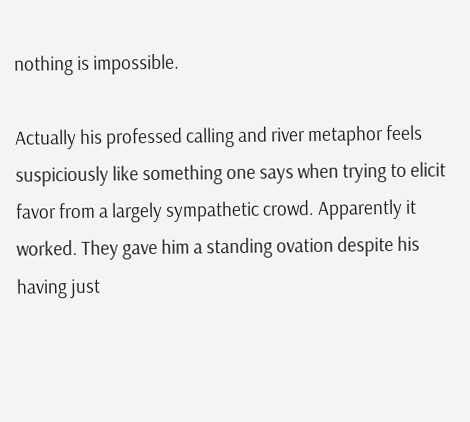nothing is impossible.

Actually his professed calling and river metaphor feels suspiciously like something one says when trying to elicit favor from a largely sympathetic crowd. Apparently it worked. They gave him a standing ovation despite his having just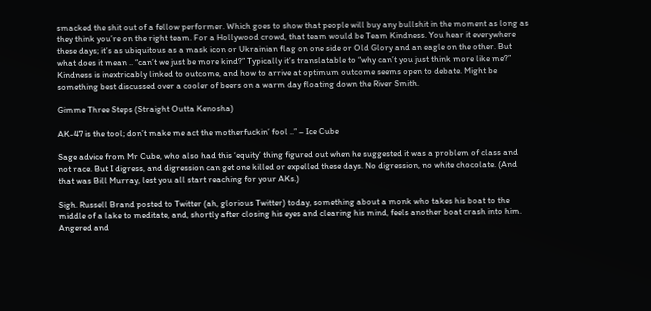smacked the shit out of a fellow performer. Which goes to show that people will buy any bullshit in the moment as long as they think you’re on the right team. For a Hollywood crowd, that team would be Team Kindness. You hear it everywhere these days; it’s as ubiquitous as a mask icon or Ukrainian flag on one side or Old Glory and an eagle on the other. But what does it mean .. “can’t we just be more kind?” Typically it’s translatable to “why can’t you just think more like me?” Kindness is inextricably linked to outcome, and how to arrive at optimum outcome seems open to debate. Might be something best discussed over a cooler of beers on a warm day floating down the River Smith.

Gimme Three Steps (Straight Outta Kenosha)

AK-47 is the tool; don’t make me act the motherfuckin’ fool ..” – Ice Cube

Sage advice from Mr Cube, who also had this ‘equity’ thing figured out when he suggested it was a problem of class and not race. But I digress, and digression can get one killed or expelled these days. No digression, no white chocolate. (And that was Bill Murray, lest you all start reaching for your AKs.)

Sigh. Russell Brand posted to Twitter (ah, glorious Twitter) today, something about a monk who takes his boat to the middle of a lake to meditate, and, shortly after closing his eyes and clearing his mind, feels another boat crash into him. Angered and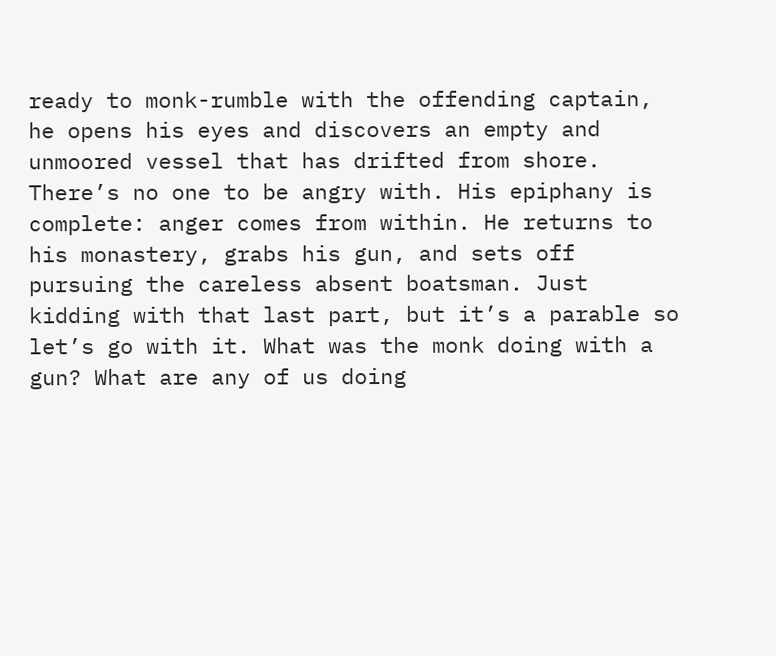ready to monk-rumble with the offending captain, he opens his eyes and discovers an empty and unmoored vessel that has drifted from shore. There’s no one to be angry with. His epiphany is complete: anger comes from within. He returns to his monastery, grabs his gun, and sets off pursuing the careless absent boatsman. Just kidding with that last part, but it’s a parable so let’s go with it. What was the monk doing with a gun? What are any of us doing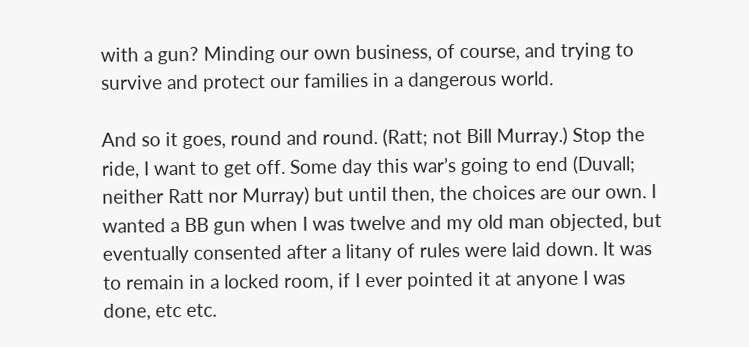with a gun? Minding our own business, of course, and trying to survive and protect our families in a dangerous world.

And so it goes, round and round. (Ratt; not Bill Murray.) Stop the ride, I want to get off. Some day this war’s going to end (Duvall; neither Ratt nor Murray) but until then, the choices are our own. I wanted a BB gun when I was twelve and my old man objected, but eventually consented after a litany of rules were laid down. It was to remain in a locked room, if I ever pointed it at anyone I was done, etc etc.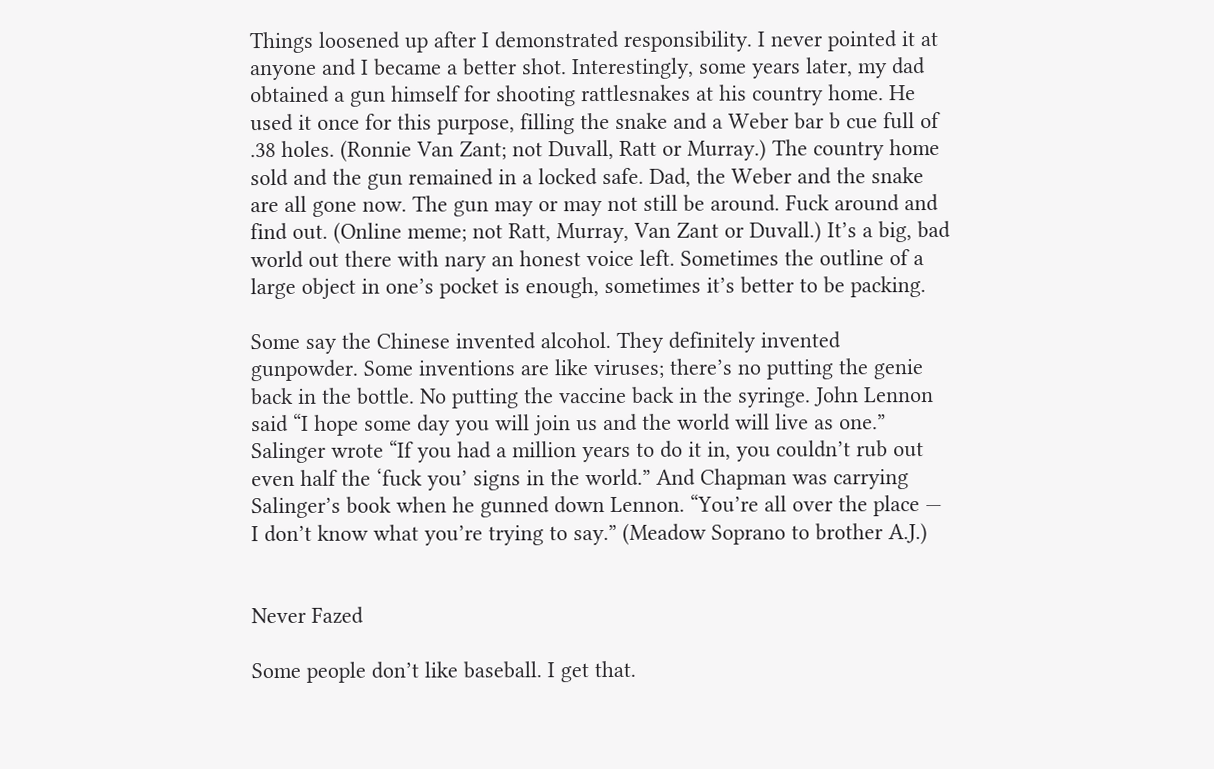Things loosened up after I demonstrated responsibility. I never pointed it at anyone and I became a better shot. Interestingly, some years later, my dad obtained a gun himself for shooting rattlesnakes at his country home. He used it once for this purpose, filling the snake and a Weber bar b cue full of .38 holes. (Ronnie Van Zant; not Duvall, Ratt or Murray.) The country home sold and the gun remained in a locked safe. Dad, the Weber and the snake are all gone now. The gun may or may not still be around. Fuck around and find out. (Online meme; not Ratt, Murray, Van Zant or Duvall.) It’s a big, bad world out there with nary an honest voice left. Sometimes the outline of a large object in one’s pocket is enough, sometimes it’s better to be packing.

Some say the Chinese invented alcohol. They definitely invented gunpowder. Some inventions are like viruses; there’s no putting the genie back in the bottle. No putting the vaccine back in the syringe. John Lennon said “I hope some day you will join us and the world will live as one.” Salinger wrote “If you had a million years to do it in, you couldn’t rub out even half the ‘fuck you’ signs in the world.” And Chapman was carrying Salinger’s book when he gunned down Lennon. “You’re all over the place — I don’t know what you’re trying to say.” (Meadow Soprano to brother A.J.)


Never Fazed

Some people don’t like baseball. I get that.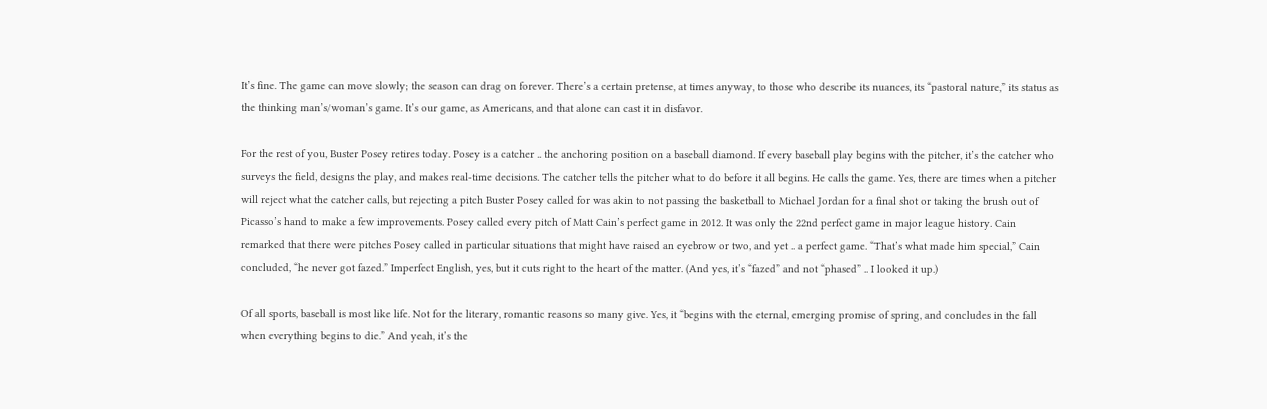It’s fine. The game can move slowly; the season can drag on forever. There’s a certain pretense, at times anyway, to those who describe its nuances, its “pastoral nature,” its status as the thinking man’s/woman’s game. It’s our game, as Americans, and that alone can cast it in disfavor.

For the rest of you, Buster Posey retires today. Posey is a catcher .. the anchoring position on a baseball diamond. If every baseball play begins with the pitcher, it’s the catcher who surveys the field, designs the play, and makes real-time decisions. The catcher tells the pitcher what to do before it all begins. He calls the game. Yes, there are times when a pitcher will reject what the catcher calls, but rejecting a pitch Buster Posey called for was akin to not passing the basketball to Michael Jordan for a final shot or taking the brush out of Picasso’s hand to make a few improvements. Posey called every pitch of Matt Cain’s perfect game in 2012. It was only the 22nd perfect game in major league history. Cain remarked that there were pitches Posey called in particular situations that might have raised an eyebrow or two, and yet .. a perfect game. “That’s what made him special,” Cain concluded, “he never got fazed.” Imperfect English, yes, but it cuts right to the heart of the matter. (And yes, it’s “fazed” and not “phased” .. I looked it up.)

Of all sports, baseball is most like life. Not for the literary, romantic reasons so many give. Yes, it “begins with the eternal, emerging promise of spring, and concludes in the fall when everything begins to die.” And yeah, it’s the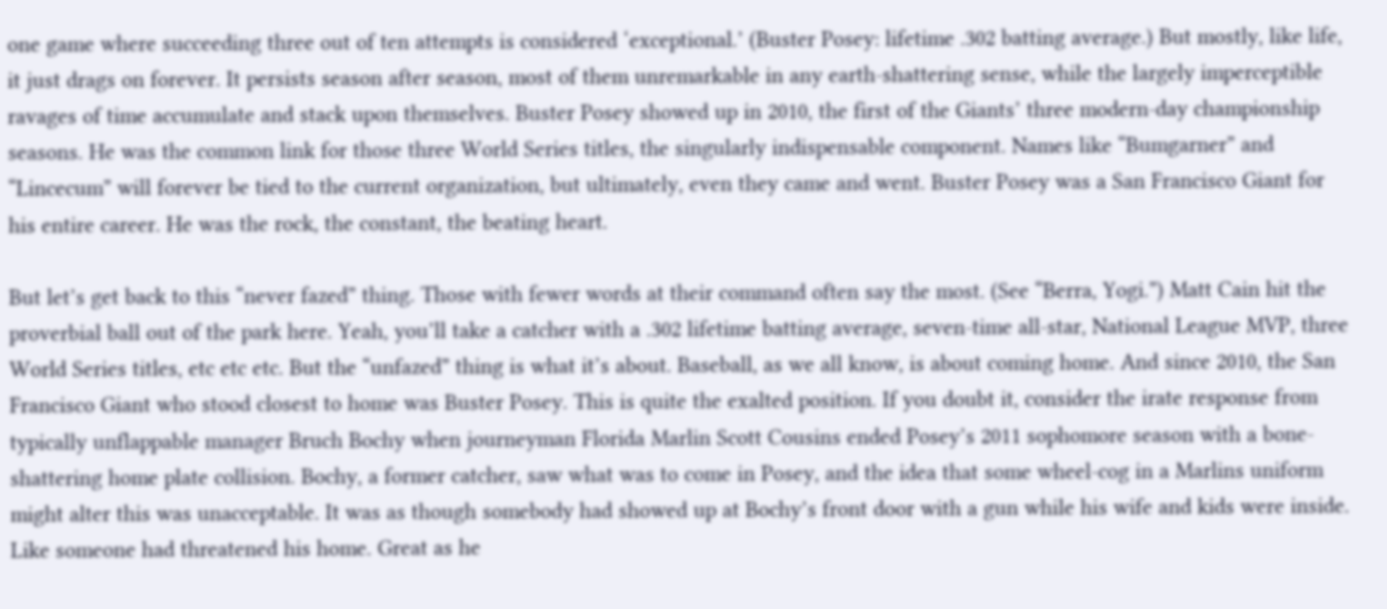one game where succeeding three out of ten attempts is considered ‘exceptional.’ (Buster Posey: lifetime .302 batting average.) But mostly, like life, it just drags on forever. It persists season after season, most of them unremarkable in any earth-shattering sense, while the largely imperceptible ravages of time accumulate and stack upon themselves. Buster Posey showed up in 2010, the first of the Giants’ three modern-day championship seasons. He was the common link for those three World Series titles, the singularly indispensable component. Names like “Bumgarner” and “Lincecum” will forever be tied to the current organization, but ultimately, even they came and went. Buster Posey was a San Francisco Giant for his entire career. He was the rock, the constant, the beating heart.

But let’s get back to this “never fazed” thing. Those with fewer words at their command often say the most. (See “Berra, Yogi.”) Matt Cain hit the proverbial ball out of the park here. Yeah, you’ll take a catcher with a .302 lifetime batting average, seven-time all-star, National League MVP, three World Series titles, etc etc etc. But the “unfazed” thing is what it’s about. Baseball, as we all know, is about coming home. And since 2010, the San Francisco Giant who stood closest to home was Buster Posey. This is quite the exalted position. If you doubt it, consider the irate response from typically unflappable manager Bruch Bochy when journeyman Florida Marlin Scott Cousins ended Posey’s 2011 sophomore season with a bone-shattering home plate collision. Bochy, a former catcher, saw what was to come in Posey, and the idea that some wheel-cog in a Marlins uniform might alter this was unacceptable. It was as though somebody had showed up at Bochy’s front door with a gun while his wife and kids were inside. Like someone had threatened his home. Great as he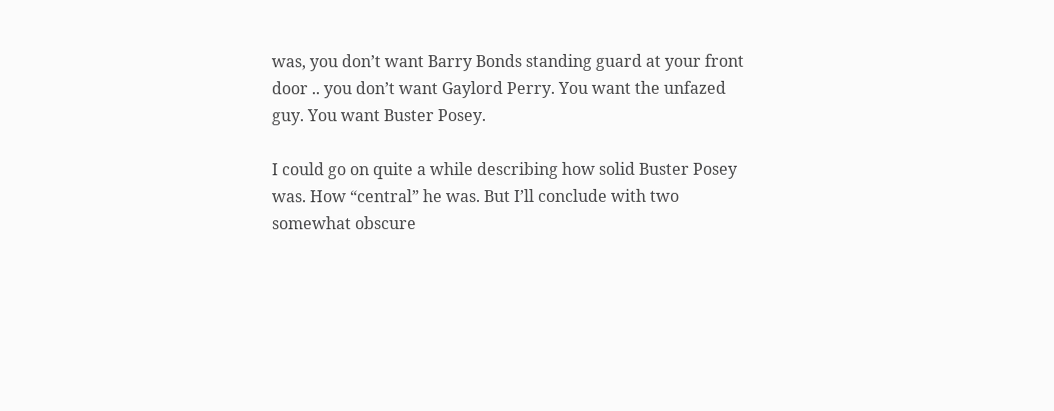was, you don’t want Barry Bonds standing guard at your front door .. you don’t want Gaylord Perry. You want the unfazed guy. You want Buster Posey.

I could go on quite a while describing how solid Buster Posey was. How “central” he was. But I’ll conclude with two somewhat obscure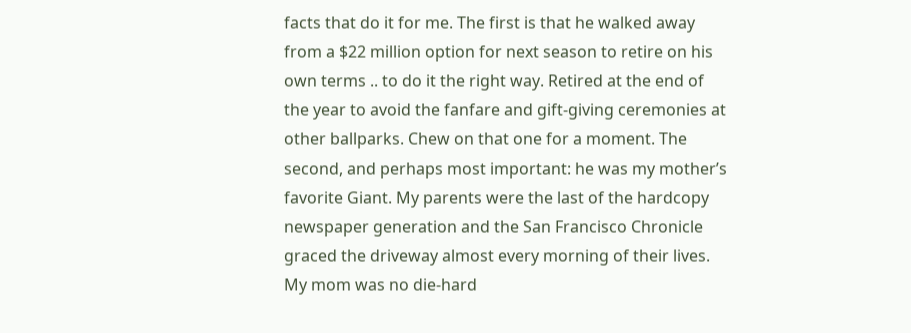facts that do it for me. The first is that he walked away from a $22 million option for next season to retire on his own terms .. to do it the right way. Retired at the end of the year to avoid the fanfare and gift-giving ceremonies at other ballparks. Chew on that one for a moment. The second, and perhaps most important: he was my mother’s favorite Giant. My parents were the last of the hardcopy newspaper generation and the San Francisco Chronicle graced the driveway almost every morning of their lives. My mom was no die-hard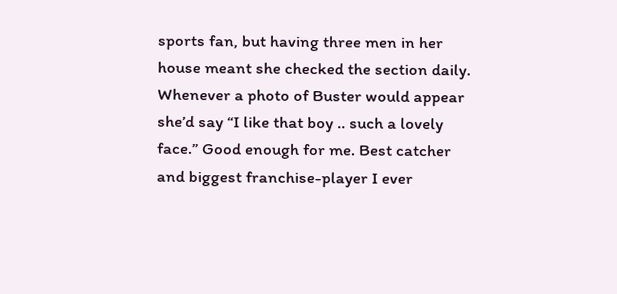sports fan, but having three men in her house meant she checked the section daily. Whenever a photo of Buster would appear she’d say “I like that boy .. such a lovely face.” Good enough for me. Best catcher and biggest franchise-player I ever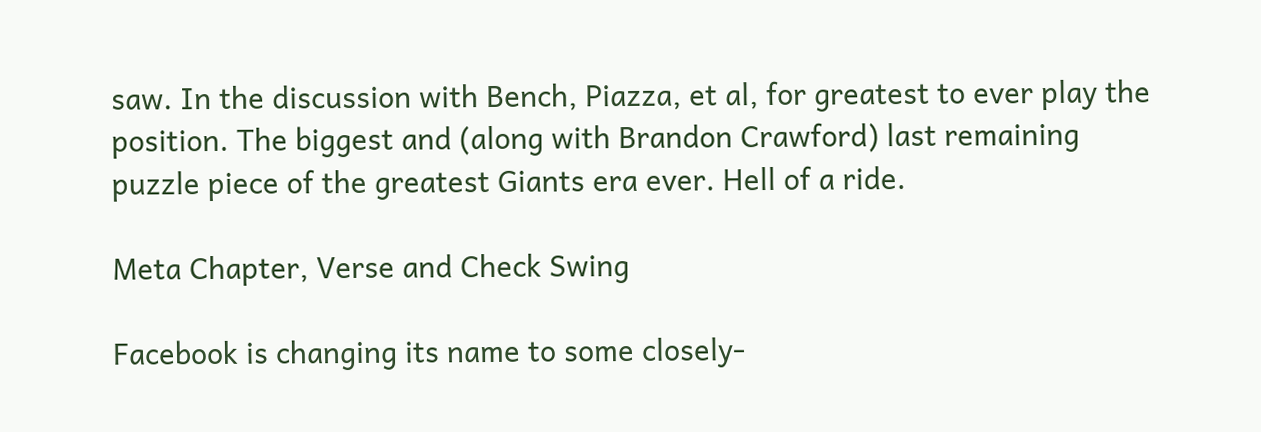saw. In the discussion with Bench, Piazza, et al, for greatest to ever play the position. The biggest and (along with Brandon Crawford) last remaining puzzle piece of the greatest Giants era ever. Hell of a ride.

Meta Chapter, Verse and Check Swing

Facebook is changing its name to some closely-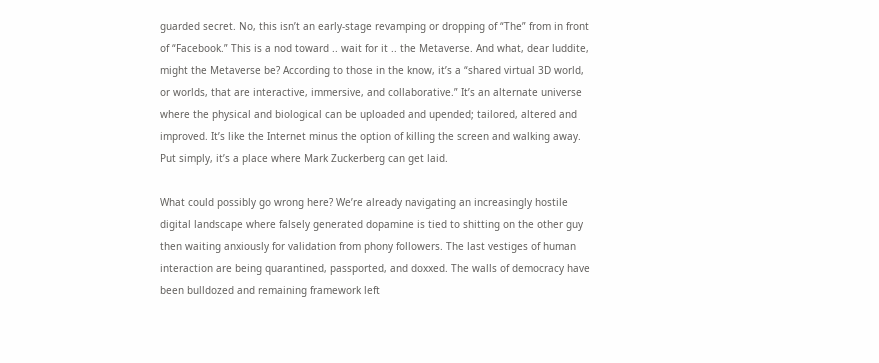guarded secret. No, this isn’t an early-stage revamping or dropping of “The” from in front of “Facebook.” This is a nod toward .. wait for it .. the Metaverse. And what, dear luddite, might the Metaverse be? According to those in the know, it’s a “shared virtual 3D world, or worlds, that are interactive, immersive, and collaborative.” It’s an alternate universe where the physical and biological can be uploaded and upended; tailored, altered and improved. It’s like the Internet minus the option of killing the screen and walking away. Put simply, it’s a place where Mark Zuckerberg can get laid.

What could possibly go wrong here? We’re already navigating an increasingly hostile digital landscape where falsely generated dopamine is tied to shitting on the other guy then waiting anxiously for validation from phony followers. The last vestiges of human interaction are being quarantined, passported, and doxxed. The walls of democracy have been bulldozed and remaining framework left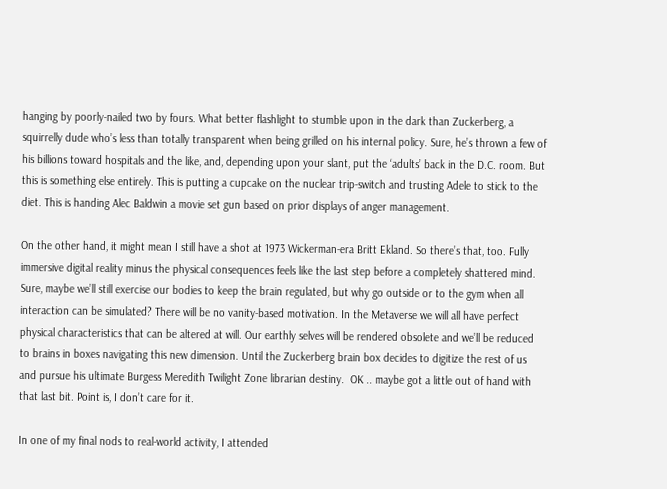hanging by poorly-nailed two by fours. What better flashlight to stumble upon in the dark than Zuckerberg, a  squirrelly dude who’s less than totally transparent when being grilled on his internal policy. Sure, he’s thrown a few of his billions toward hospitals and the like, and, depending upon your slant, put the ‘adults’ back in the D.C. room. But this is something else entirely. This is putting a cupcake on the nuclear trip-switch and trusting Adele to stick to the diet. This is handing Alec Baldwin a movie set gun based on prior displays of anger management.

On the other hand, it might mean I still have a shot at 1973 Wickerman-era Britt Ekland. So there’s that, too. Fully immersive digital reality minus the physical consequences feels like the last step before a completely shattered mind. Sure, maybe we’ll still exercise our bodies to keep the brain regulated, but why go outside or to the gym when all interaction can be simulated? There will be no vanity-based motivation. In the Metaverse we will all have perfect physical characteristics that can be altered at will. Our earthly selves will be rendered obsolete and we’ll be reduced to brains in boxes navigating this new dimension. Until the Zuckerberg brain box decides to digitize the rest of us and pursue his ultimate Burgess Meredith Twilight Zone librarian destiny.  OK .. maybe got a little out of hand with that last bit. Point is, I don’t care for it.

In one of my final nods to real-world activity, I attended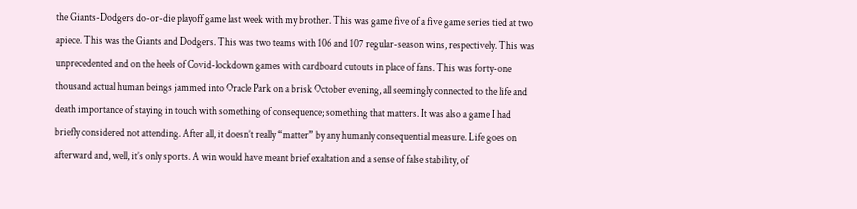the Giants-Dodgers do-or-die playoff game last week with my brother. This was game five of a five game series tied at two apiece. This was the Giants and Dodgers. This was two teams with 106 and 107 regular-season wins, respectively. This was unprecedented and on the heels of Covid-lockdown games with cardboard cutouts in place of fans. This was forty-one thousand actual human beings jammed into Oracle Park on a brisk October evening, all seemingly connected to the life and death importance of staying in touch with something of consequence; something that matters. It was also a game I had briefly considered not attending. After all, it doesn’t really “matter” by any humanly consequential measure. Life goes on afterward and, well, it’s only sports. A win would have meant brief exaltation and a sense of false stability, of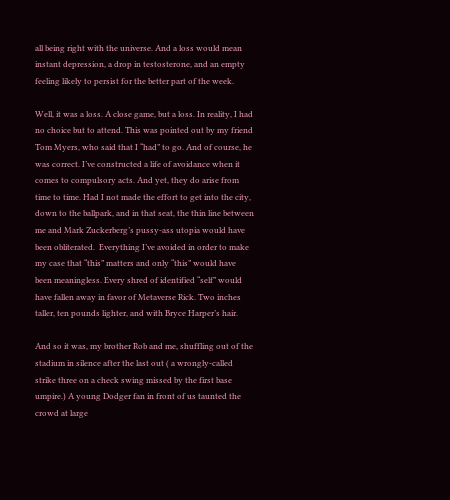all being right with the universe. And a loss would mean instant depression, a drop in testosterone, and an empty feeling likely to persist for the better part of the week.

Well, it was a loss. A close game, but a loss. In reality, I had no choice but to attend. This was pointed out by my friend Tom Myers, who said that I “had” to go. And of course, he was correct. I’ve constructed a life of avoidance when it comes to compulsory acts. And yet, they do arise from time to time. Had I not made the effort to get into the city, down to the ballpark, and in that seat, the thin line between me and Mark Zuckerberg’s pussy-ass utopia would have been obliterated.  Everything I’ve avoided in order to make my case that “this” matters and only “this” would have been meaningless. Every shred of identified “self” would have fallen away in favor of Metaverse Rick. Two inches taller, ten pounds lighter, and with Bryce Harper’s hair.

And so it was, my brother Rob and me, shuffling out of the stadium in silence after the last out ( a wrongly-called strike three on a check swing missed by the first base umpire.) A young Dodger fan in front of us taunted the crowd at large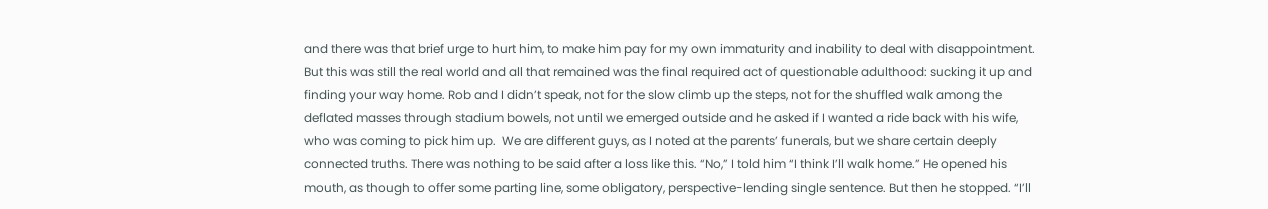and there was that brief urge to hurt him, to make him pay for my own immaturity and inability to deal with disappointment. But this was still the real world and all that remained was the final required act of questionable adulthood: sucking it up and finding your way home. Rob and I didn’t speak, not for the slow climb up the steps, not for the shuffled walk among the deflated masses through stadium bowels, not until we emerged outside and he asked if I wanted a ride back with his wife, who was coming to pick him up.  We are different guys, as I noted at the parents’ funerals, but we share certain deeply connected truths. There was nothing to be said after a loss like this. “No,” I told him “I think I’ll walk home.” He opened his mouth, as though to offer some parting line, some obligatory, perspective-lending single sentence. But then he stopped. “I’ll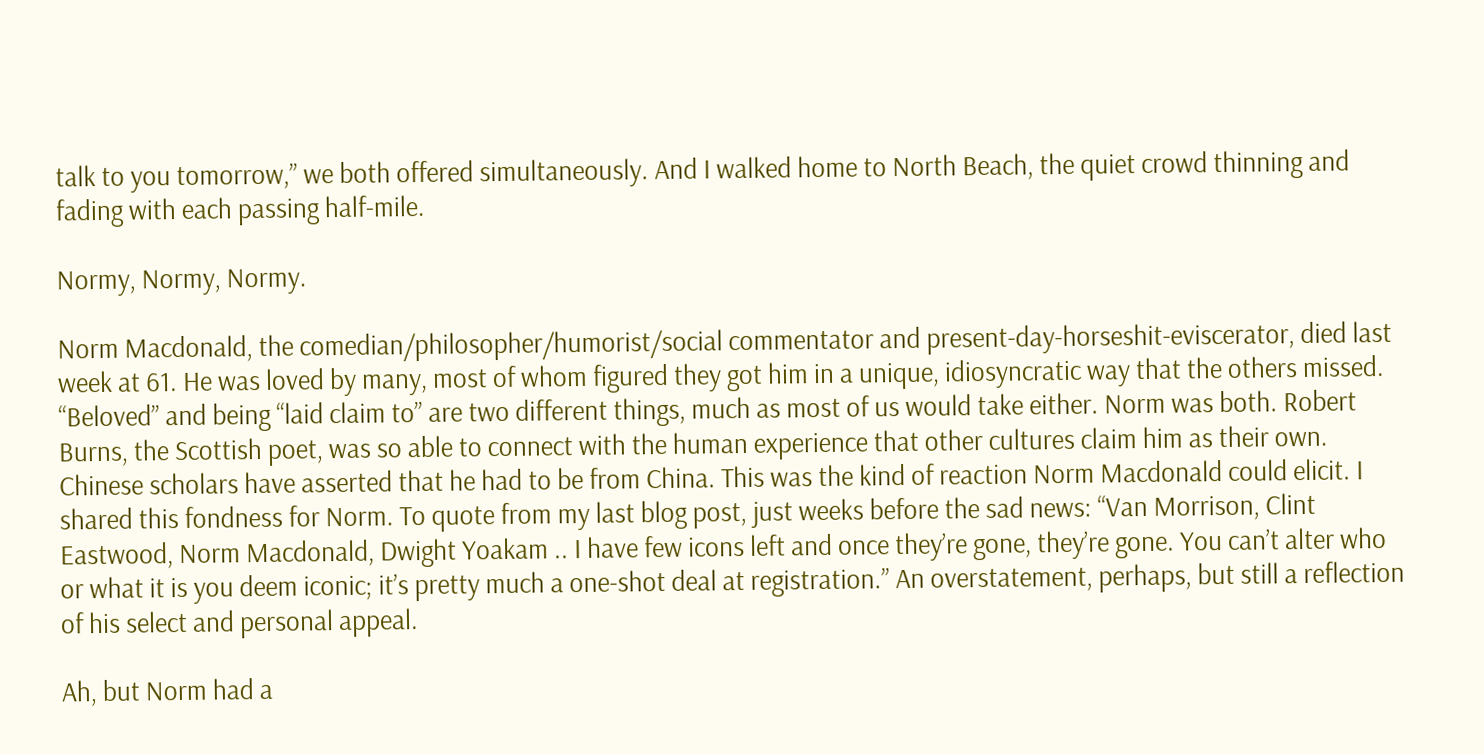talk to you tomorrow,” we both offered simultaneously. And I walked home to North Beach, the quiet crowd thinning and fading with each passing half-mile.

Normy, Normy, Normy.

Norm Macdonald, the comedian/philosopher/humorist/social commentator and present-day-horseshit-eviscerator, died last week at 61. He was loved by many, most of whom figured they got him in a unique, idiosyncratic way that the others missed. “Beloved” and being “laid claim to” are two different things, much as most of us would take either. Norm was both. Robert Burns, the Scottish poet, was so able to connect with the human experience that other cultures claim him as their own. Chinese scholars have asserted that he had to be from China. This was the kind of reaction Norm Macdonald could elicit. I shared this fondness for Norm. To quote from my last blog post, just weeks before the sad news: “Van Morrison, Clint Eastwood, Norm Macdonald, Dwight Yoakam .. I have few icons left and once they’re gone, they’re gone. You can’t alter who or what it is you deem iconic; it’s pretty much a one-shot deal at registration.” An overstatement, perhaps, but still a reflection of his select and personal appeal.

Ah, but Norm had a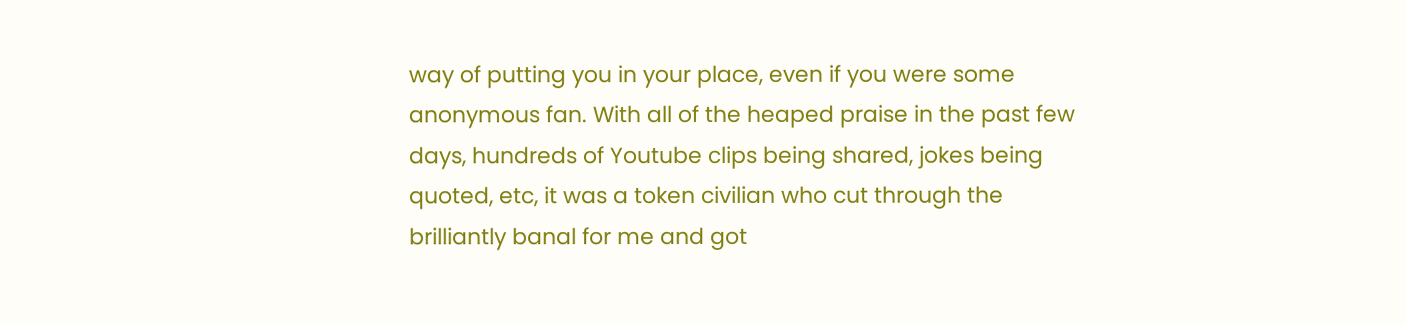way of putting you in your place, even if you were some anonymous fan. With all of the heaped praise in the past few days, hundreds of Youtube clips being shared, jokes being quoted, etc, it was a token civilian who cut through the brilliantly banal for me and got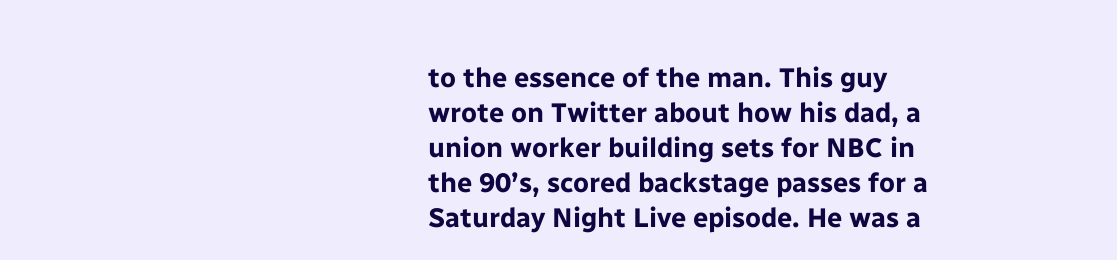to the essence of the man. This guy wrote on Twitter about how his dad, a union worker building sets for NBC in the 90’s, scored backstage passes for a Saturday Night Live episode. He was a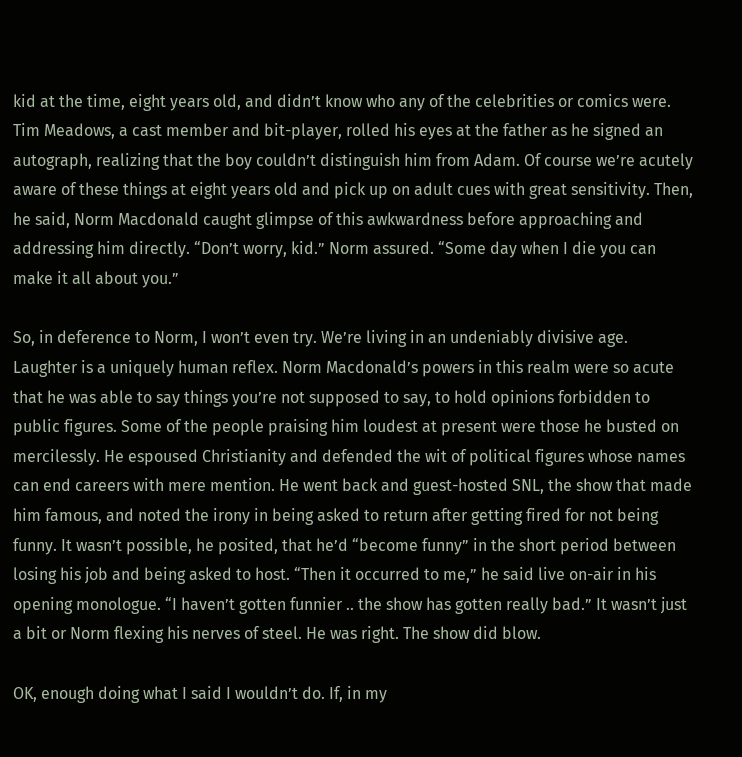kid at the time, eight years old, and didn’t know who any of the celebrities or comics were. Tim Meadows, a cast member and bit-player, rolled his eyes at the father as he signed an autograph, realizing that the boy couldn’t distinguish him from Adam. Of course we’re acutely aware of these things at eight years old and pick up on adult cues with great sensitivity. Then, he said, Norm Macdonald caught glimpse of this awkwardness before approaching and addressing him directly. “Don’t worry, kid.” Norm assured. “Some day when I die you can make it all about you.”

So, in deference to Norm, I won’t even try. We’re living in an undeniably divisive age. Laughter is a uniquely human reflex. Norm Macdonald’s powers in this realm were so acute that he was able to say things you’re not supposed to say, to hold opinions forbidden to public figures. Some of the people praising him loudest at present were those he busted on mercilessly. He espoused Christianity and defended the wit of political figures whose names can end careers with mere mention. He went back and guest-hosted SNL, the show that made him famous, and noted the irony in being asked to return after getting fired for not being funny. It wasn’t possible, he posited, that he’d “become funny” in the short period between losing his job and being asked to host. “Then it occurred to me,” he said live on-air in his opening monologue. “I haven’t gotten funnier .. the show has gotten really bad.” It wasn’t just a bit or Norm flexing his nerves of steel. He was right. The show did blow.

OK, enough doing what I said I wouldn’t do. If, in my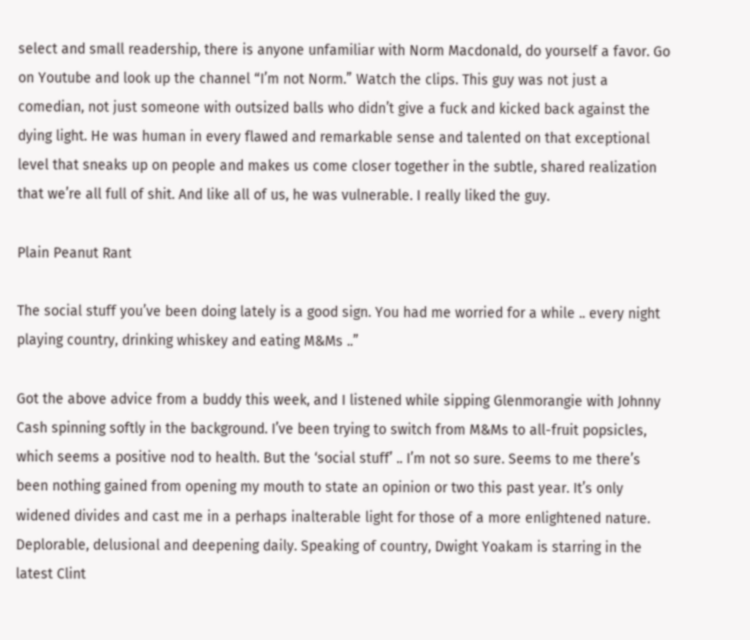select and small readership, there is anyone unfamiliar with Norm Macdonald, do yourself a favor. Go on Youtube and look up the channel “I’m not Norm.” Watch the clips. This guy was not just a comedian, not just someone with outsized balls who didn’t give a fuck and kicked back against the dying light. He was human in every flawed and remarkable sense and talented on that exceptional level that sneaks up on people and makes us come closer together in the subtle, shared realization that we’re all full of shit. And like all of us, he was vulnerable. I really liked the guy.

Plain Peanut Rant

The social stuff you’ve been doing lately is a good sign. You had me worried for a while .. every night playing country, drinking whiskey and eating M&Ms ..”

Got the above advice from a buddy this week, and I listened while sipping Glenmorangie with Johnny Cash spinning softly in the background. I’ve been trying to switch from M&Ms to all-fruit popsicles, which seems a positive nod to health. But the ‘social stuff’ .. I’m not so sure. Seems to me there’s been nothing gained from opening my mouth to state an opinion or two this past year. It’s only widened divides and cast me in a perhaps inalterable light for those of a more enlightened nature. Deplorable, delusional and deepening daily. Speaking of country, Dwight Yoakam is starring in the latest Clint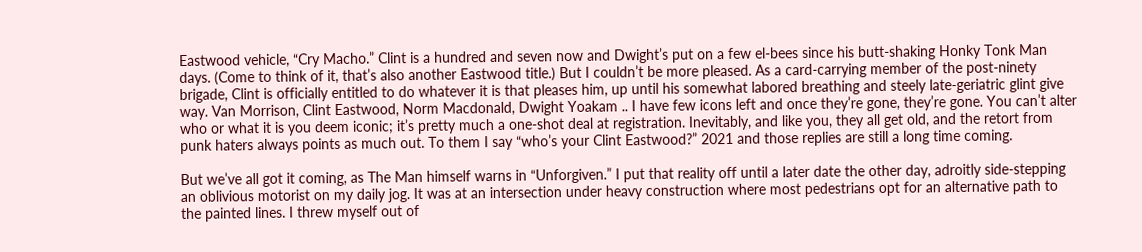Eastwood vehicle, “Cry Macho.” Clint is a hundred and seven now and Dwight’s put on a few el-bees since his butt-shaking Honky Tonk Man days. (Come to think of it, that’s also another Eastwood title.) But I couldn’t be more pleased. As a card-carrying member of the post-ninety brigade, Clint is officially entitled to do whatever it is that pleases him, up until his somewhat labored breathing and steely late-geriatric glint give way. Van Morrison, Clint Eastwood, Norm Macdonald, Dwight Yoakam .. I have few icons left and once they’re gone, they’re gone. You can’t alter who or what it is you deem iconic; it’s pretty much a one-shot deal at registration. Inevitably, and like you, they all get old, and the retort from punk haters always points as much out. To them I say “who’s your Clint Eastwood?” 2021 and those replies are still a long time coming.

But we’ve all got it coming, as The Man himself warns in “Unforgiven.” I put that reality off until a later date the other day, adroitly side-stepping an oblivious motorist on my daily jog. It was at an intersection under heavy construction where most pedestrians opt for an alternative path to the painted lines. I threw myself out of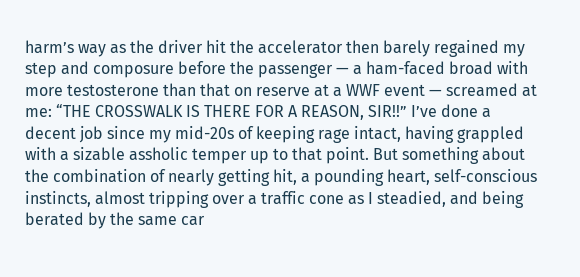harm’s way as the driver hit the accelerator then barely regained my step and composure before the passenger — a ham-faced broad with more testosterone than that on reserve at a WWF event — screamed at me: “THE CROSSWALK IS THERE FOR A REASON, SIR!!” I’ve done a decent job since my mid-20s of keeping rage intact, having grappled with a sizable assholic temper up to that point. But something about the combination of nearly getting hit, a pounding heart, self-conscious instincts, almost tripping over a traffic cone as I steadied, and being berated by the same car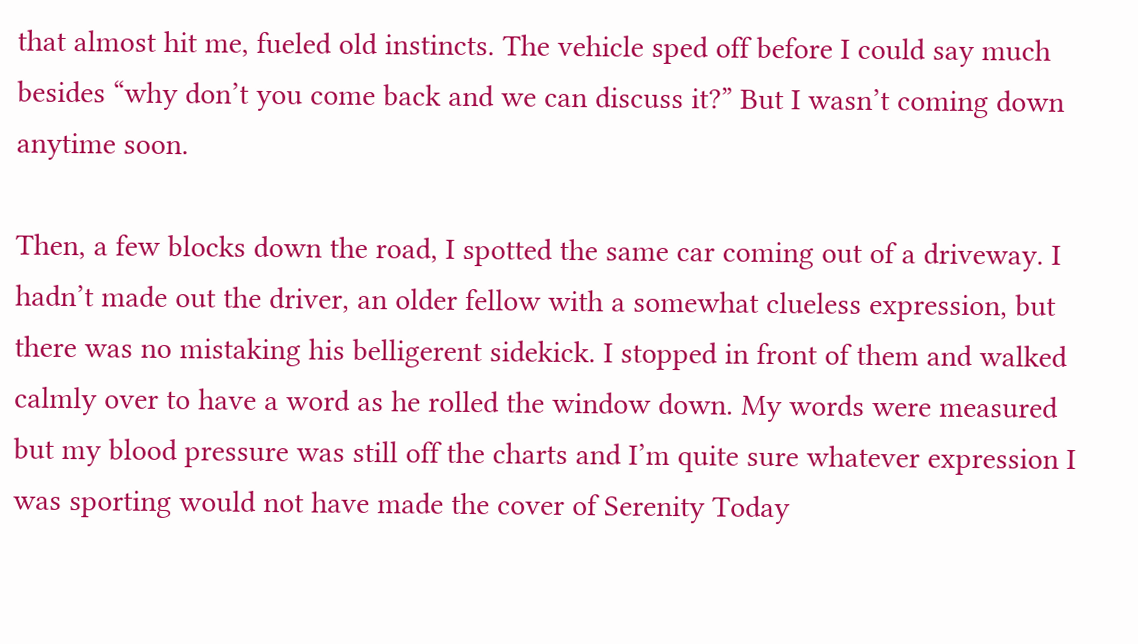that almost hit me, fueled old instincts. The vehicle sped off before I could say much besides “why don’t you come back and we can discuss it?” But I wasn’t coming down anytime soon.

Then, a few blocks down the road, I spotted the same car coming out of a driveway. I hadn’t made out the driver, an older fellow with a somewhat clueless expression, but there was no mistaking his belligerent sidekick. I stopped in front of them and walked calmly over to have a word as he rolled the window down. My words were measured but my blood pressure was still off the charts and I’m quite sure whatever expression I was sporting would not have made the cover of Serenity Today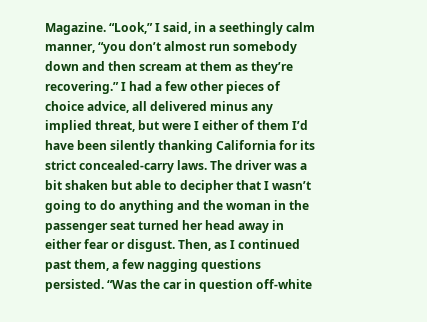Magazine. “Look,” I said, in a seethingly calm manner, “you don’t almost run somebody down and then scream at them as they’re recovering.” I had a few other pieces of choice advice, all delivered minus any implied threat, but were I either of them I’d have been silently thanking California for its strict concealed-carry laws. The driver was a bit shaken but able to decipher that I wasn’t going to do anything and the woman in the passenger seat turned her head away in either fear or disgust. Then, as I continued past them, a few nagging questions persisted. “Was the car in question off-white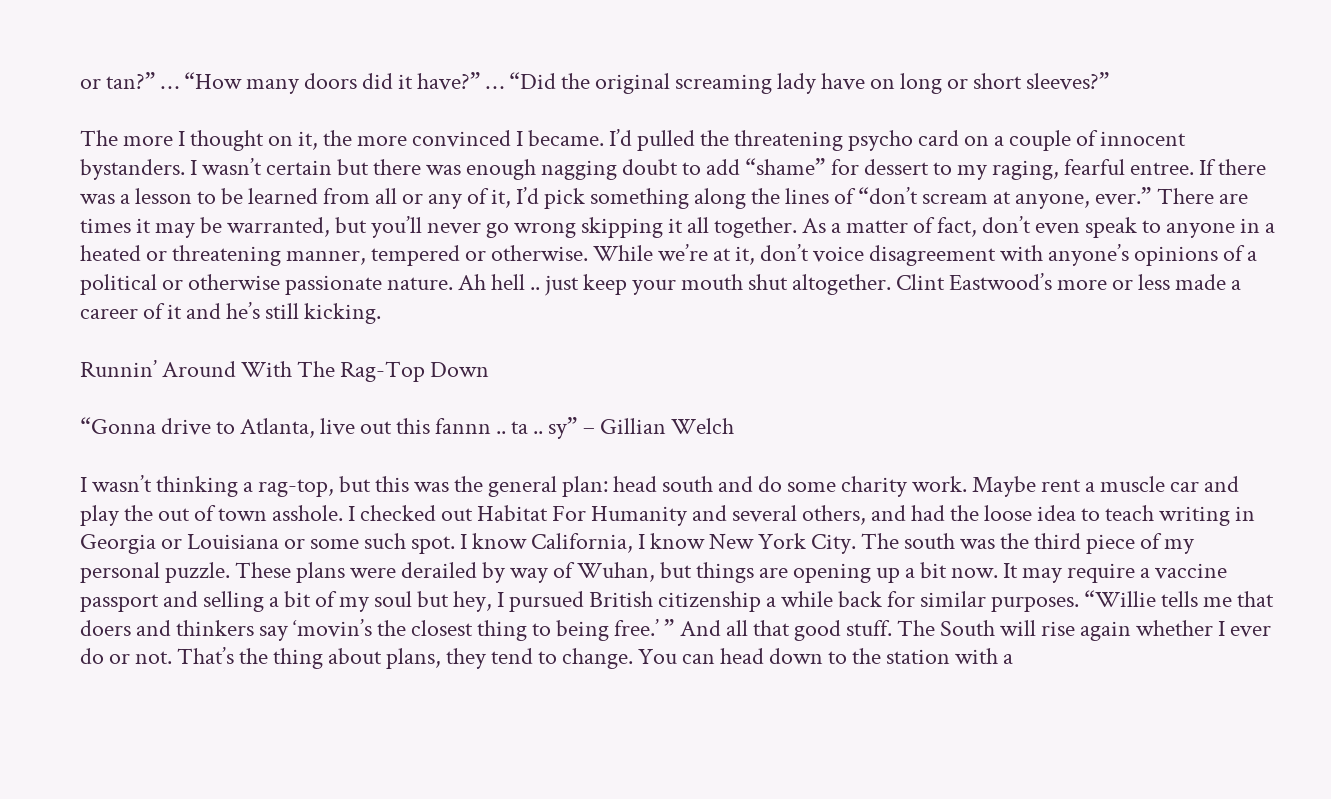or tan?” … “How many doors did it have?” … “Did the original screaming lady have on long or short sleeves?”

The more I thought on it, the more convinced I became. I’d pulled the threatening psycho card on a couple of innocent bystanders. I wasn’t certain but there was enough nagging doubt to add “shame” for dessert to my raging, fearful entree. If there was a lesson to be learned from all or any of it, I’d pick something along the lines of “don’t scream at anyone, ever.” There are times it may be warranted, but you’ll never go wrong skipping it all together. As a matter of fact, don’t even speak to anyone in a heated or threatening manner, tempered or otherwise. While we’re at it, don’t voice disagreement with anyone’s opinions of a political or otherwise passionate nature. Ah hell .. just keep your mouth shut altogether. Clint Eastwood’s more or less made a career of it and he’s still kicking.

Runnin’ Around With The Rag-Top Down

“Gonna drive to Atlanta, live out this fannn .. ta .. sy” – Gillian Welch

I wasn’t thinking a rag-top, but this was the general plan: head south and do some charity work. Maybe rent a muscle car and play the out of town asshole. I checked out Habitat For Humanity and several others, and had the loose idea to teach writing in Georgia or Louisiana or some such spot. I know California, I know New York City. The south was the third piece of my personal puzzle. These plans were derailed by way of Wuhan, but things are opening up a bit now. It may require a vaccine passport and selling a bit of my soul but hey, I pursued British citizenship a while back for similar purposes. “Willie tells me that doers and thinkers say ‘movin’s the closest thing to being free.’ ” And all that good stuff. The South will rise again whether I ever do or not. That’s the thing about plans, they tend to change. You can head down to the station with a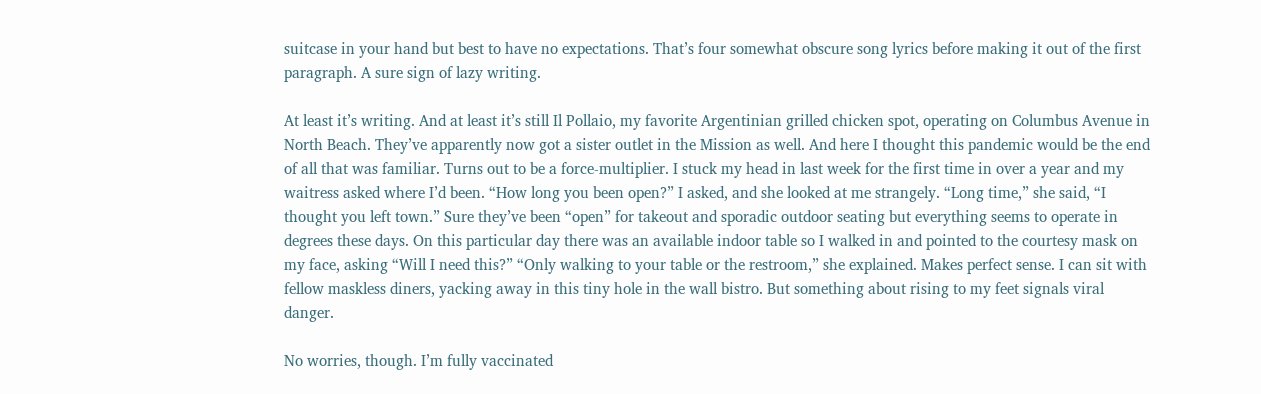suitcase in your hand but best to have no expectations. That’s four somewhat obscure song lyrics before making it out of the first paragraph. A sure sign of lazy writing.

At least it’s writing. And at least it’s still Il Pollaio, my favorite Argentinian grilled chicken spot, operating on Columbus Avenue in North Beach. They’ve apparently now got a sister outlet in the Mission as well. And here I thought this pandemic would be the end of all that was familiar. Turns out to be a force-multiplier. I stuck my head in last week for the first time in over a year and my waitress asked where I’d been. “How long you been open?” I asked, and she looked at me strangely. “Long time,” she said, “I thought you left town.” Sure they’ve been “open” for takeout and sporadic outdoor seating but everything seems to operate in degrees these days. On this particular day there was an available indoor table so I walked in and pointed to the courtesy mask on my face, asking “Will I need this?” “Only walking to your table or the restroom,” she explained. Makes perfect sense. I can sit with fellow maskless diners, yacking away in this tiny hole in the wall bistro. But something about rising to my feet signals viral danger.

No worries, though. I’m fully vaccinated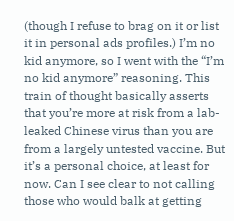(though I refuse to brag on it or list it in personal ads profiles.) I’m no kid anymore, so I went with the “I’m no kid anymore” reasoning. This train of thought basically asserts that you’re more at risk from a lab-leaked Chinese virus than you are from a largely untested vaccine. But it’s a personal choice, at least for now. Can I see clear to not calling those who would balk at getting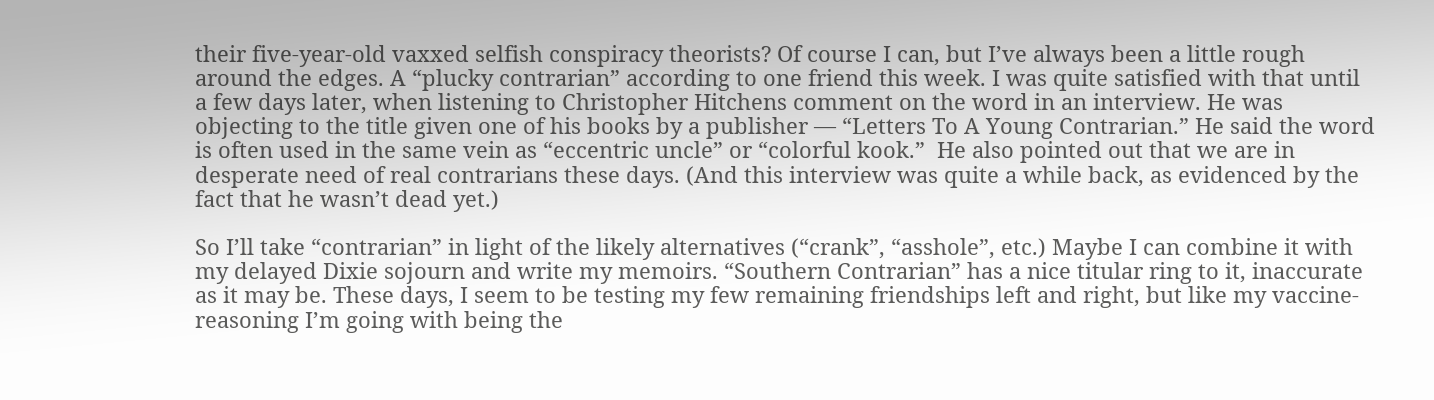their five-year-old vaxxed selfish conspiracy theorists? Of course I can, but I’ve always been a little rough around the edges. A “plucky contrarian” according to one friend this week. I was quite satisfied with that until a few days later, when listening to Christopher Hitchens comment on the word in an interview. He was objecting to the title given one of his books by a publisher — “Letters To A Young Contrarian.” He said the word is often used in the same vein as “eccentric uncle” or “colorful kook.”  He also pointed out that we are in desperate need of real contrarians these days. (And this interview was quite a while back, as evidenced by the fact that he wasn’t dead yet.)

So I’ll take “contrarian” in light of the likely alternatives (“crank”, “asshole”, etc.) Maybe I can combine it with my delayed Dixie sojourn and write my memoirs. “Southern Contrarian” has a nice titular ring to it, inaccurate as it may be. These days, I seem to be testing my few remaining friendships left and right, but like my vaccine-reasoning I’m going with being the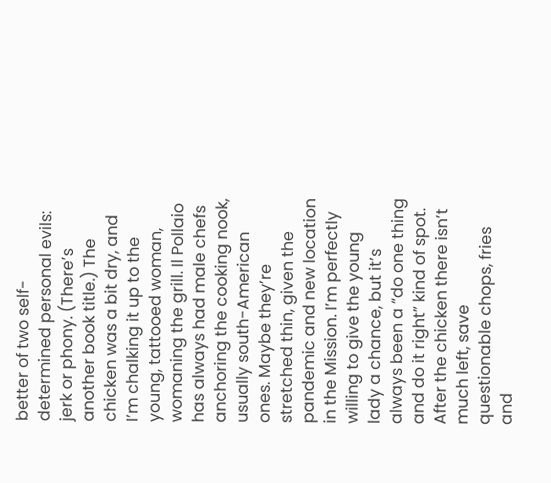better of two self-determined personal evils: jerk or phony. (There’s another book title.) The chicken was a bit dry, and I’m chalking it up to the young, tattooed woman, womaning the grill. Il Pollaio has always had male chefs anchoring the cooking nook, usually south-American ones. Maybe they’re stretched thin, given the pandemic and new location in the Mission. I’m perfectly willing to give the young lady a chance, but it’s always been a “do one thing and do it right” kind of spot. After the chicken there isn’t much left, save questionable chops, fries and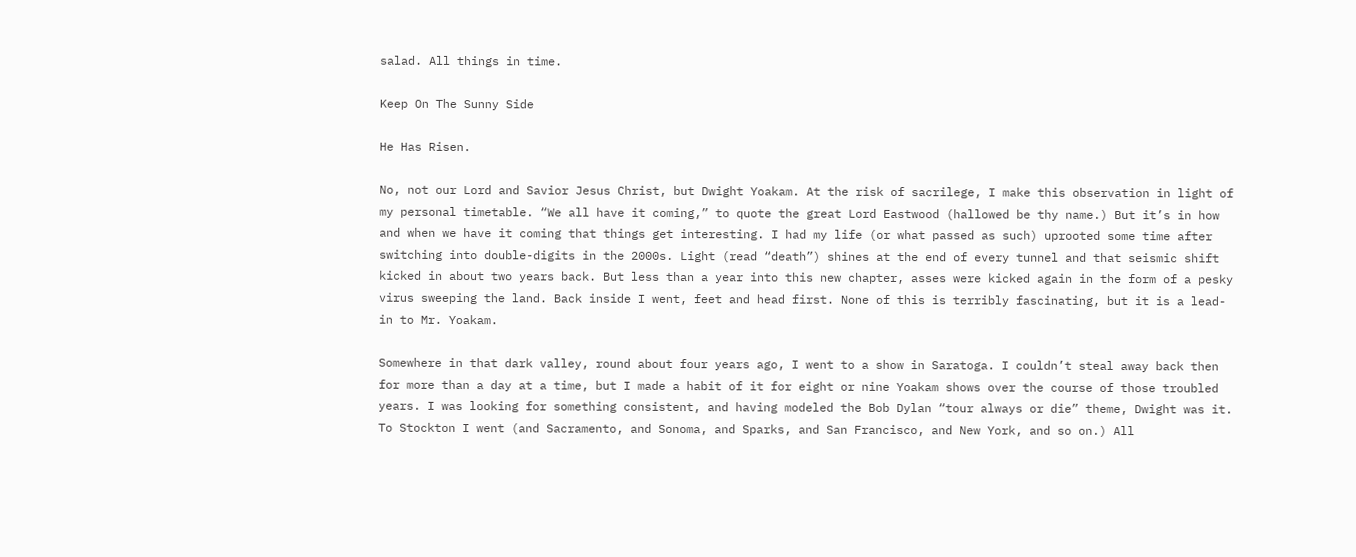salad. All things in time.

Keep On The Sunny Side

He Has Risen.

No, not our Lord and Savior Jesus Christ, but Dwight Yoakam. At the risk of sacrilege, I make this observation in light of my personal timetable. “We all have it coming,” to quote the great Lord Eastwood (hallowed be thy name.) But it’s in how and when we have it coming that things get interesting. I had my life (or what passed as such) uprooted some time after switching into double-digits in the 2000s. Light (read “death”) shines at the end of every tunnel and that seismic shift kicked in about two years back. But less than a year into this new chapter, asses were kicked again in the form of a pesky virus sweeping the land. Back inside I went, feet and head first. None of this is terribly fascinating, but it is a lead-in to Mr. Yoakam.

Somewhere in that dark valley, round about four years ago, I went to a show in Saratoga. I couldn’t steal away back then for more than a day at a time, but I made a habit of it for eight or nine Yoakam shows over the course of those troubled years. I was looking for something consistent, and having modeled the Bob Dylan “tour always or die” theme, Dwight was it. To Stockton I went (and Sacramento, and Sonoma, and Sparks, and San Francisco, and New York, and so on.) All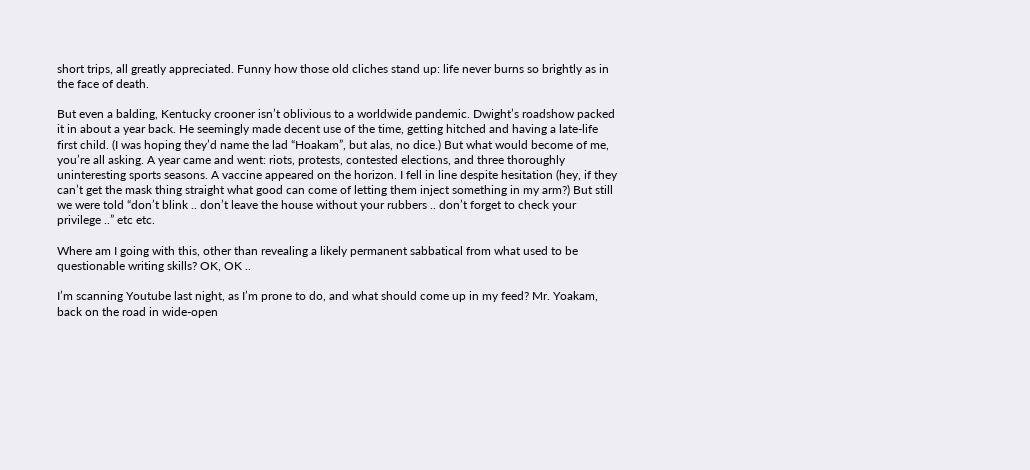short trips, all greatly appreciated. Funny how those old cliches stand up: life never burns so brightly as in the face of death.

But even a balding, Kentucky crooner isn’t oblivious to a worldwide pandemic. Dwight’s roadshow packed it in about a year back. He seemingly made decent use of the time, getting hitched and having a late-life first child. (I was hoping they’d name the lad “Hoakam”, but alas, no dice.) But what would become of me, you’re all asking. A year came and went: riots, protests, contested elections, and three thoroughly uninteresting sports seasons. A vaccine appeared on the horizon. I fell in line despite hesitation (hey, if they can’t get the mask thing straight what good can come of letting them inject something in my arm?) But still we were told “don’t blink .. don’t leave the house without your rubbers .. don’t forget to check your privilege ..” etc etc.

Where am I going with this, other than revealing a likely permanent sabbatical from what used to be questionable writing skills? OK, OK ..

I’m scanning Youtube last night, as I’m prone to do, and what should come up in my feed? Mr. Yoakam, back on the road in wide-open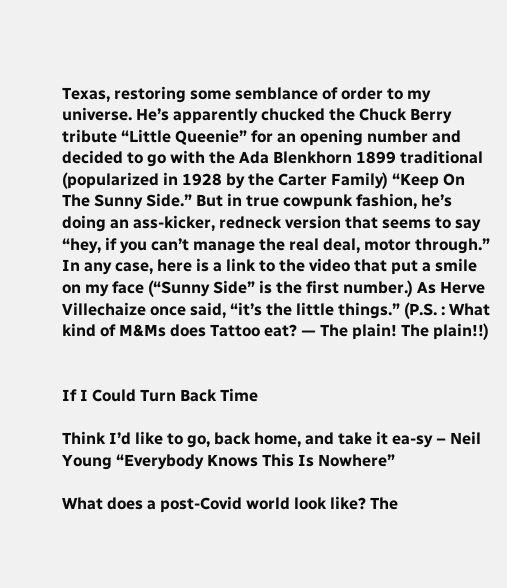Texas, restoring some semblance of order to my universe. He’s apparently chucked the Chuck Berry tribute “Little Queenie” for an opening number and decided to go with the Ada Blenkhorn 1899 traditional (popularized in 1928 by the Carter Family) “Keep On The Sunny Side.” But in true cowpunk fashion, he’s doing an ass-kicker, redneck version that seems to say “hey, if you can’t manage the real deal, motor through.” In any case, here is a link to the video that put a smile on my face (“Sunny Side” is the first number.) As Herve Villechaize once said, “it’s the little things.” (P.S. : What kind of M&Ms does Tattoo eat? — The plain! The plain!!)


If I Could Turn Back Time

Think I’d like to go, back home, and take it ea-sy – Neil Young “Everybody Knows This Is Nowhere”

What does a post-Covid world look like? The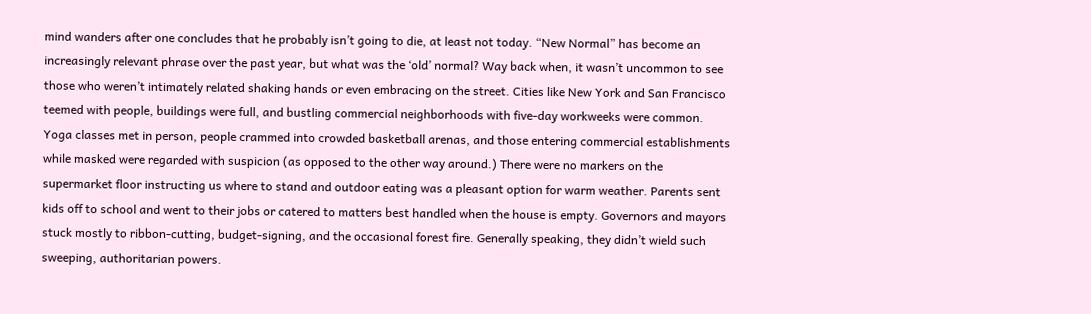mind wanders after one concludes that he probably isn’t going to die, at least not today. “New Normal” has become an increasingly relevant phrase over the past year, but what was the ‘old’ normal? Way back when, it wasn’t uncommon to see those who weren’t intimately related shaking hands or even embracing on the street. Cities like New York and San Francisco teemed with people, buildings were full, and bustling commercial neighborhoods with five-day workweeks were common. Yoga classes met in person, people crammed into crowded basketball arenas, and those entering commercial establishments while masked were regarded with suspicion (as opposed to the other way around.) There were no markers on the supermarket floor instructing us where to stand and outdoor eating was a pleasant option for warm weather. Parents sent kids off to school and went to their jobs or catered to matters best handled when the house is empty. Governors and mayors stuck mostly to ribbon-cutting, budget-signing, and the occasional forest fire. Generally speaking, they didn’t wield such sweeping, authoritarian powers.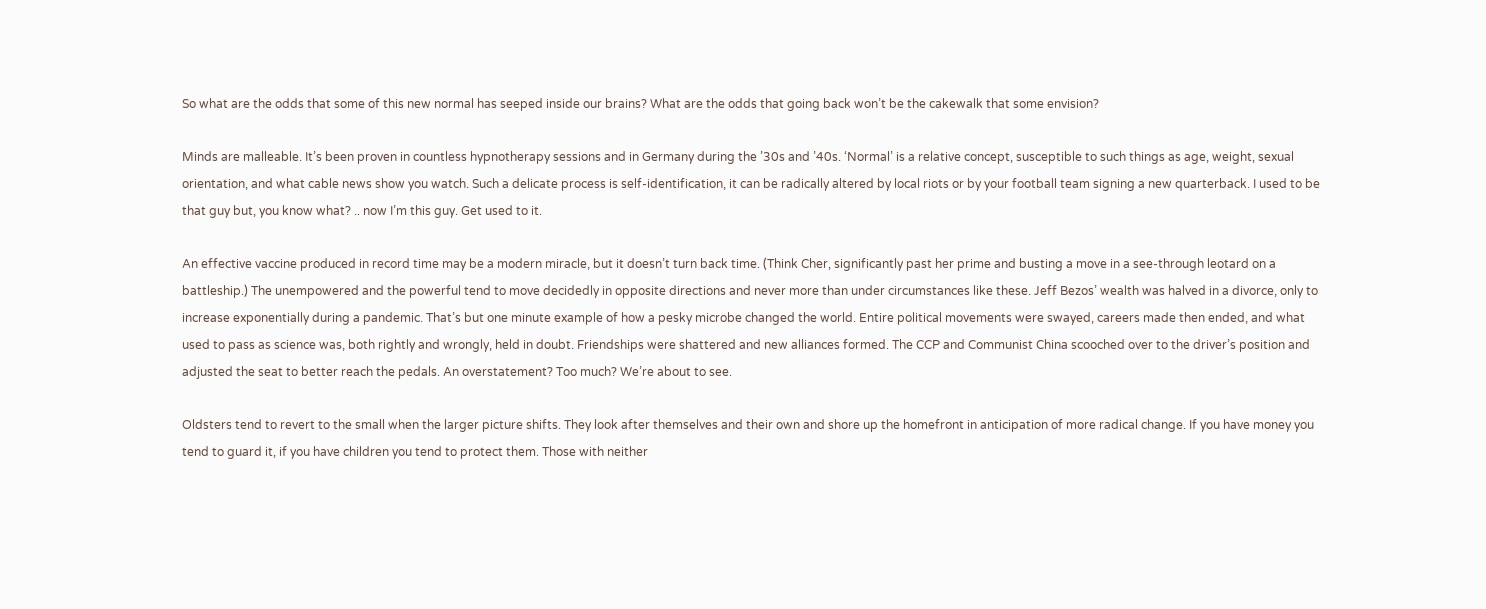So what are the odds that some of this new normal has seeped inside our brains? What are the odds that going back won’t be the cakewalk that some envision?

Minds are malleable. It’s been proven in countless hypnotherapy sessions and in Germany during the ’30s and ’40s. ‘Normal’ is a relative concept, susceptible to such things as age, weight, sexual orientation, and what cable news show you watch. Such a delicate process is self-identification, it can be radically altered by local riots or by your football team signing a new quarterback. I used to be that guy but, you know what? .. now I’m this guy. Get used to it.

An effective vaccine produced in record time may be a modern miracle, but it doesn’t turn back time. (Think Cher, significantly past her prime and busting a move in a see-through leotard on a battleship.) The unempowered and the powerful tend to move decidedly in opposite directions and never more than under circumstances like these. Jeff Bezos’ wealth was halved in a divorce, only to increase exponentially during a pandemic. That’s but one minute example of how a pesky microbe changed the world. Entire political movements were swayed, careers made then ended, and what used to pass as science was, both rightly and wrongly, held in doubt. Friendships were shattered and new alliances formed. The CCP and Communist China scooched over to the driver’s position and adjusted the seat to better reach the pedals. An overstatement? Too much? We’re about to see.

Oldsters tend to revert to the small when the larger picture shifts. They look after themselves and their own and shore up the homefront in anticipation of more radical change. If you have money you tend to guard it, if you have children you tend to protect them. Those with neither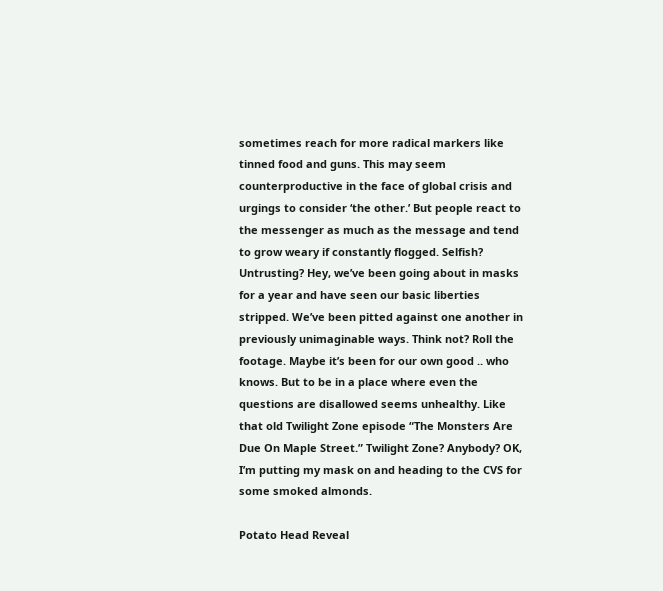sometimes reach for more radical markers like tinned food and guns. This may seem counterproductive in the face of global crisis and urgings to consider ‘the other.’ But people react to the messenger as much as the message and tend to grow weary if constantly flogged. Selfish? Untrusting? Hey, we’ve been going about in masks for a year and have seen our basic liberties stripped. We’ve been pitted against one another in previously unimaginable ways. Think not? Roll the footage. Maybe it’s been for our own good .. who knows. But to be in a place where even the questions are disallowed seems unhealthy. Like that old Twilight Zone episode “The Monsters Are Due On Maple Street.” Twilight Zone? Anybody? OK, I’m putting my mask on and heading to the CVS for some smoked almonds.

Potato Head Reveal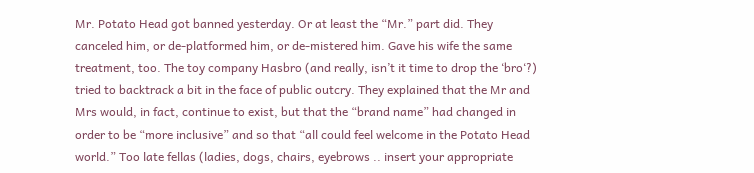Mr. Potato Head got banned yesterday. Or at least the “Mr.” part did. They canceled him, or de-platformed him, or de-mistered him. Gave his wife the same treatment, too. The toy company Hasbro (and really, isn’t it time to drop the ‘bro‘?) tried to backtrack a bit in the face of public outcry. They explained that the Mr and Mrs would, in fact, continue to exist, but that the “brand name” had changed in order to be “more inclusive” and so that “all could feel welcome in the Potato Head world.” Too late fellas (ladies, dogs, chairs, eyebrows .. insert your appropriate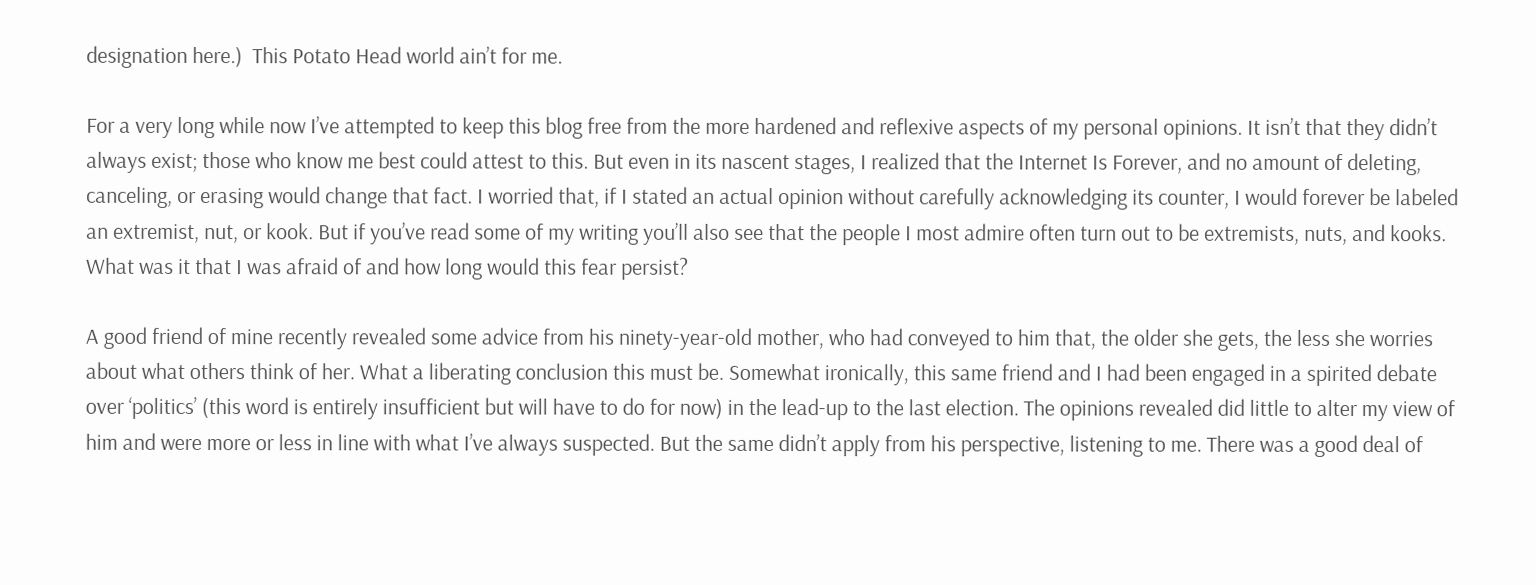designation here.)  This Potato Head world ain’t for me.

For a very long while now I’ve attempted to keep this blog free from the more hardened and reflexive aspects of my personal opinions. It isn’t that they didn’t always exist; those who know me best could attest to this. But even in its nascent stages, I realized that the Internet Is Forever, and no amount of deleting, canceling, or erasing would change that fact. I worried that, if I stated an actual opinion without carefully acknowledging its counter, I would forever be labeled an extremist, nut, or kook. But if you’ve read some of my writing you’ll also see that the people I most admire often turn out to be extremists, nuts, and kooks. What was it that I was afraid of and how long would this fear persist?

A good friend of mine recently revealed some advice from his ninety-year-old mother, who had conveyed to him that, the older she gets, the less she worries about what others think of her. What a liberating conclusion this must be. Somewhat ironically, this same friend and I had been engaged in a spirited debate over ‘politics’ (this word is entirely insufficient but will have to do for now) in the lead-up to the last election. The opinions revealed did little to alter my view of him and were more or less in line with what I’ve always suspected. But the same didn’t apply from his perspective, listening to me. There was a good deal of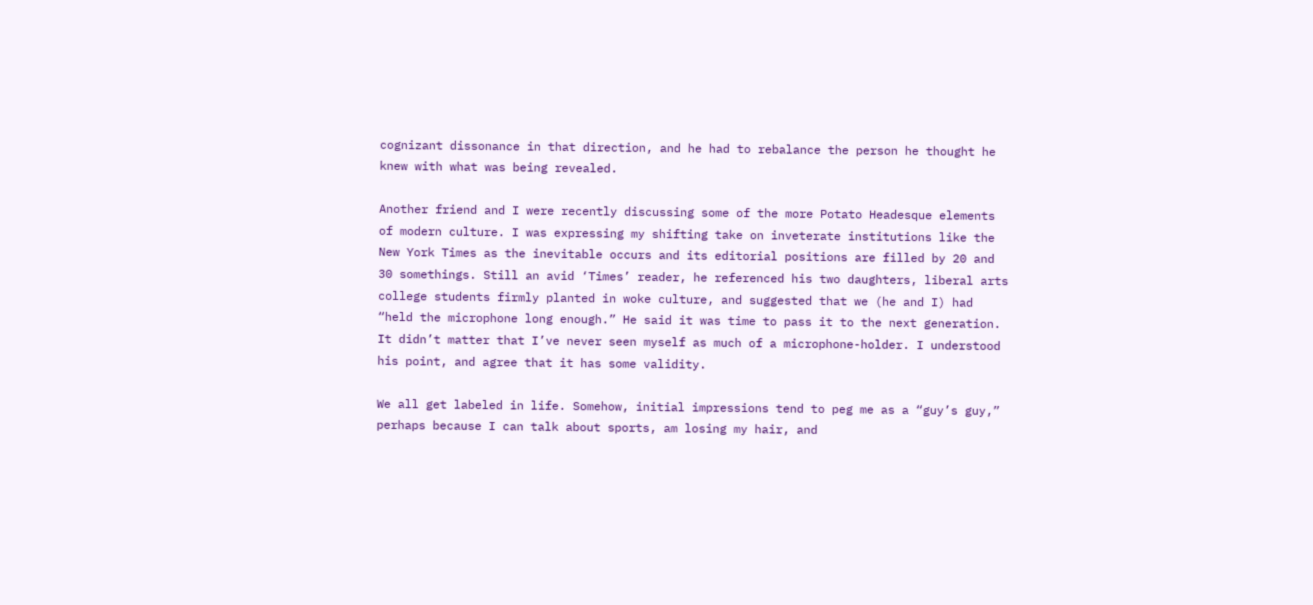cognizant dissonance in that direction, and he had to rebalance the person he thought he knew with what was being revealed.

Another friend and I were recently discussing some of the more Potato Headesque elements of modern culture. I was expressing my shifting take on inveterate institutions like the New York Times as the inevitable occurs and its editorial positions are filled by 20 and 30 somethings. Still an avid ‘Times’ reader, he referenced his two daughters, liberal arts college students firmly planted in woke culture, and suggested that we (he and I) had “held the microphone long enough.” He said it was time to pass it to the next generation. It didn’t matter that I’ve never seen myself as much of a microphone-holder. I understood his point, and agree that it has some validity.

We all get labeled in life. Somehow, initial impressions tend to peg me as a “guy’s guy,” perhaps because I can talk about sports, am losing my hair, and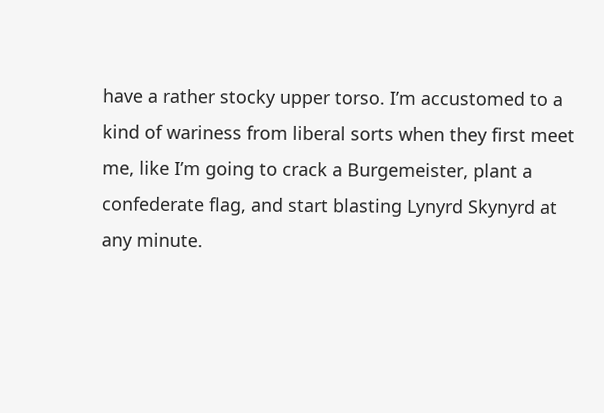have a rather stocky upper torso. I’m accustomed to a kind of wariness from liberal sorts when they first meet me, like I’m going to crack a Burgemeister, plant a confederate flag, and start blasting Lynyrd Skynyrd at any minute.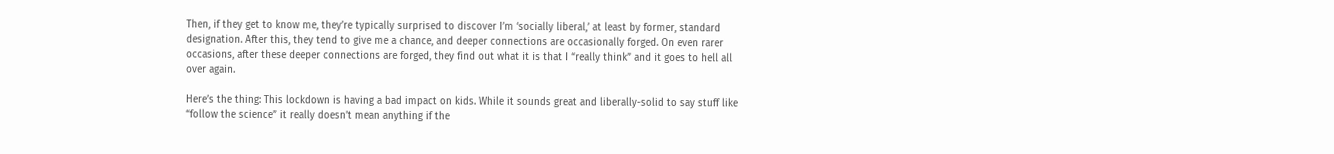Then, if they get to know me, they’re typically surprised to discover I’m ‘socially liberal,’ at least by former, standard designation. After this, they tend to give me a chance, and deeper connections are occasionally forged. On even rarer occasions, after these deeper connections are forged, they find out what it is that I “really think” and it goes to hell all over again.

Here’s the thing: This lockdown is having a bad impact on kids. While it sounds great and liberally-solid to say stuff like “follow the science” it really doesn’t mean anything if the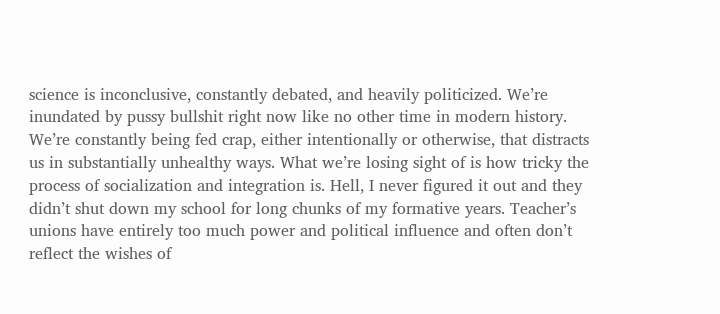science is inconclusive, constantly debated, and heavily politicized. We’re inundated by pussy bullshit right now like no other time in modern history. We’re constantly being fed crap, either intentionally or otherwise, that distracts us in substantially unhealthy ways. What we’re losing sight of is how tricky the process of socialization and integration is. Hell, I never figured it out and they didn’t shut down my school for long chunks of my formative years. Teacher’s unions have entirely too much power and political influence and often don’t reflect the wishes of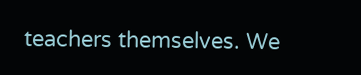teachers themselves. We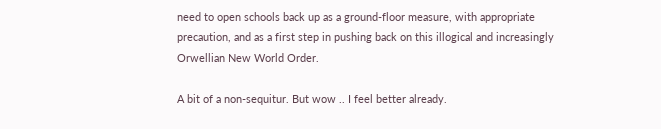need to open schools back up as a ground-floor measure, with appropriate precaution, and as a first step in pushing back on this illogical and increasingly Orwellian New World Order.

A bit of a non-sequitur. But wow .. I feel better already.